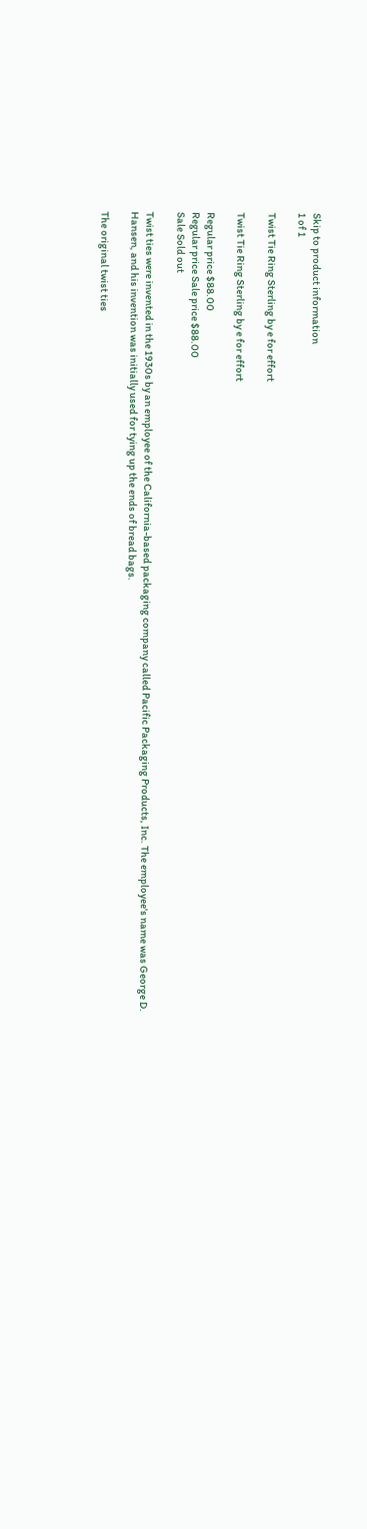Skip to product information
1 of 1

Twist Tie Ring Sterling by e for effort

Twist Tie Ring Sterling by e for effort

Regular price $88.00
Regular price Sale price $88.00
Sale Sold out

Twist ties were invented in the 1930s by an employee of the California-based packaging company called Pacific Packaging Products, Inc. The employee's name was George D. Hansen, and his invention was initially used for tying up the ends of bread bags.

The original twist ties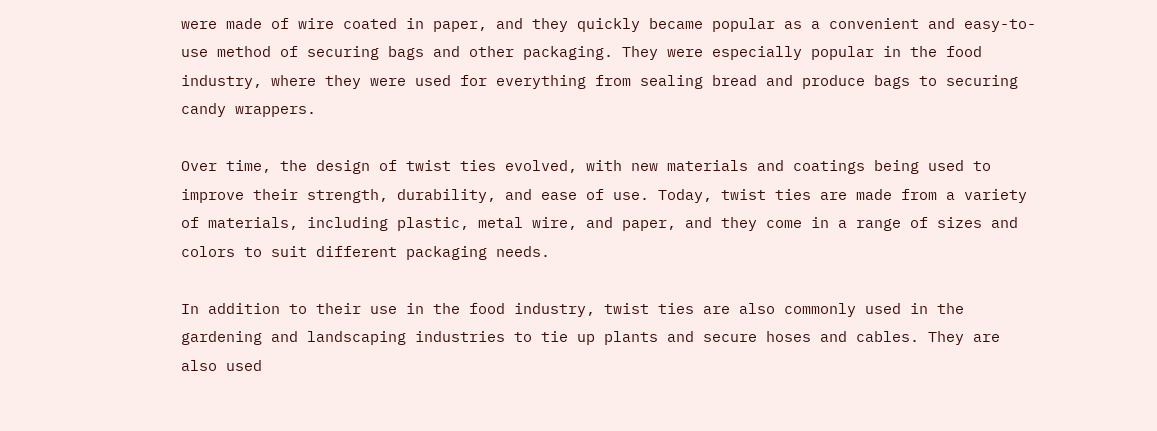were made of wire coated in paper, and they quickly became popular as a convenient and easy-to-use method of securing bags and other packaging. They were especially popular in the food industry, where they were used for everything from sealing bread and produce bags to securing candy wrappers.

Over time, the design of twist ties evolved, with new materials and coatings being used to improve their strength, durability, and ease of use. Today, twist ties are made from a variety of materials, including plastic, metal wire, and paper, and they come in a range of sizes and colors to suit different packaging needs.

In addition to their use in the food industry, twist ties are also commonly used in the gardening and landscaping industries to tie up plants and secure hoses and cables. They are also used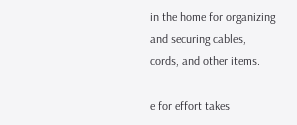in the home for organizing and securing cables, cords, and other items.

e for effort takes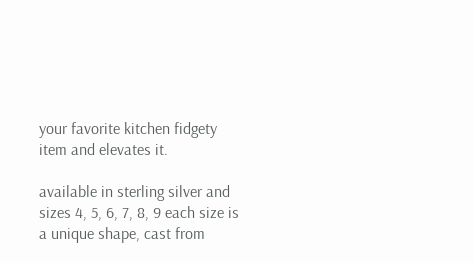your favorite kitchen fidgety item and elevates it.

available in sterling silver and sizes 4, 5, 6, 7, 8, 9 each size is a unique shape, cast from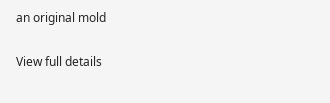an original mold

View full details